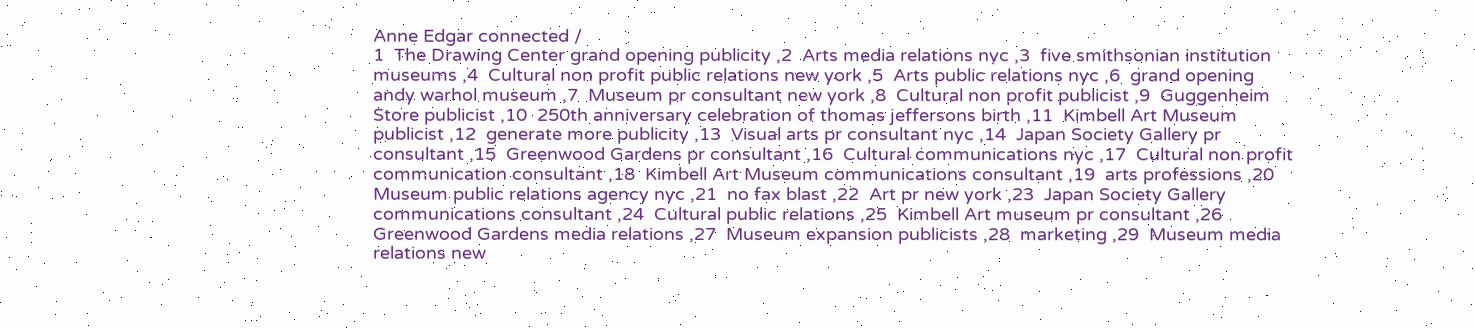Anne Edgar connected /
1  The Drawing Center grand opening publicity ,2  Arts media relations nyc ,3  five smithsonian institution museums ,4  Cultural non profit public relations new york ,5  Arts public relations nyc ,6  grand opening andy warhol museum ,7  Museum pr consultant new york ,8  Cultural non profit publicist ,9  Guggenheim Store publicist ,10  250th anniversary celebration of thomas jeffersons birth ,11  Kimbell Art Museum publicist ,12  generate more publicity ,13  Visual arts pr consultant nyc ,14  Japan Society Gallery pr consultant ,15  Greenwood Gardens pr consultant ,16  Cultural communications nyc ,17  Cultural non profit communication consultant ,18  Kimbell Art Museum communications consultant ,19  arts professions ,20  Museum public relations agency nyc ,21  no fax blast ,22  Art pr new york ,23  Japan Society Gallery communications consultant ,24  Cultural public relations ,25  Kimbell Art museum pr consultant ,26  Greenwood Gardens media relations ,27  Museum expansion publicists ,28  marketing ,29  Museum media relations new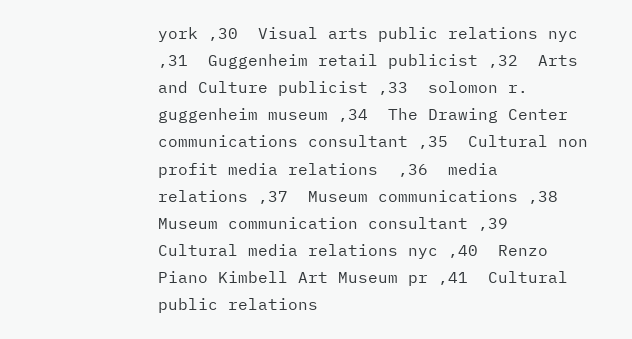york ,30  Visual arts public relations nyc ,31  Guggenheim retail publicist ,32  Arts and Culture publicist ,33  solomon r. guggenheim museum ,34  The Drawing Center communications consultant ,35  Cultural non profit media relations  ,36  media relations ,37  Museum communications ,38  Museum communication consultant ,39  Cultural media relations nyc ,40  Renzo Piano Kimbell Art Museum pr ,41  Cultural public relations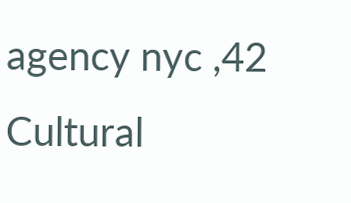agency nyc ,42  Cultural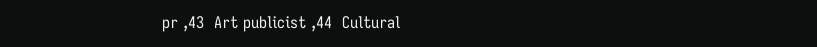pr ,43  Art publicist ,44  Cultural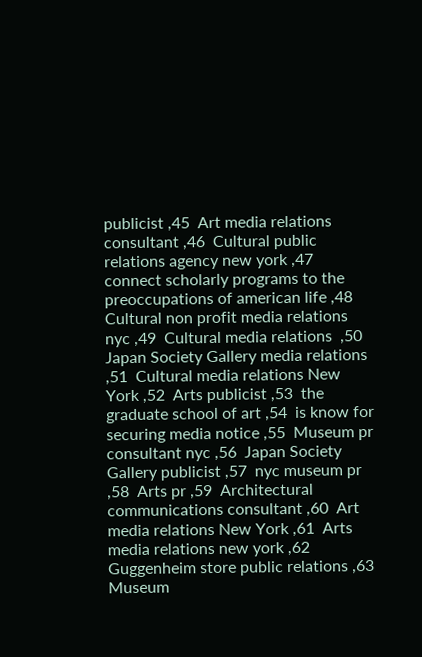publicist ,45  Art media relations consultant ,46  Cultural public relations agency new york ,47  connect scholarly programs to the preoccupations of american life ,48  Cultural non profit media relations nyc ,49  Cultural media relations  ,50  Japan Society Gallery media relations ,51  Cultural media relations New York ,52  Arts publicist ,53  the graduate school of art ,54  is know for securing media notice ,55  Museum pr consultant nyc ,56  Japan Society Gallery publicist ,57  nyc museum pr ,58  Arts pr ,59  Architectural communications consultant ,60  Art media relations New York ,61  Arts media relations new york ,62  Guggenheim store public relations ,63  Museum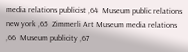media relations publicist ,64  Museum public relations new york ,65  Zimmerli Art Museum media relations ,66  Museum publicity ,67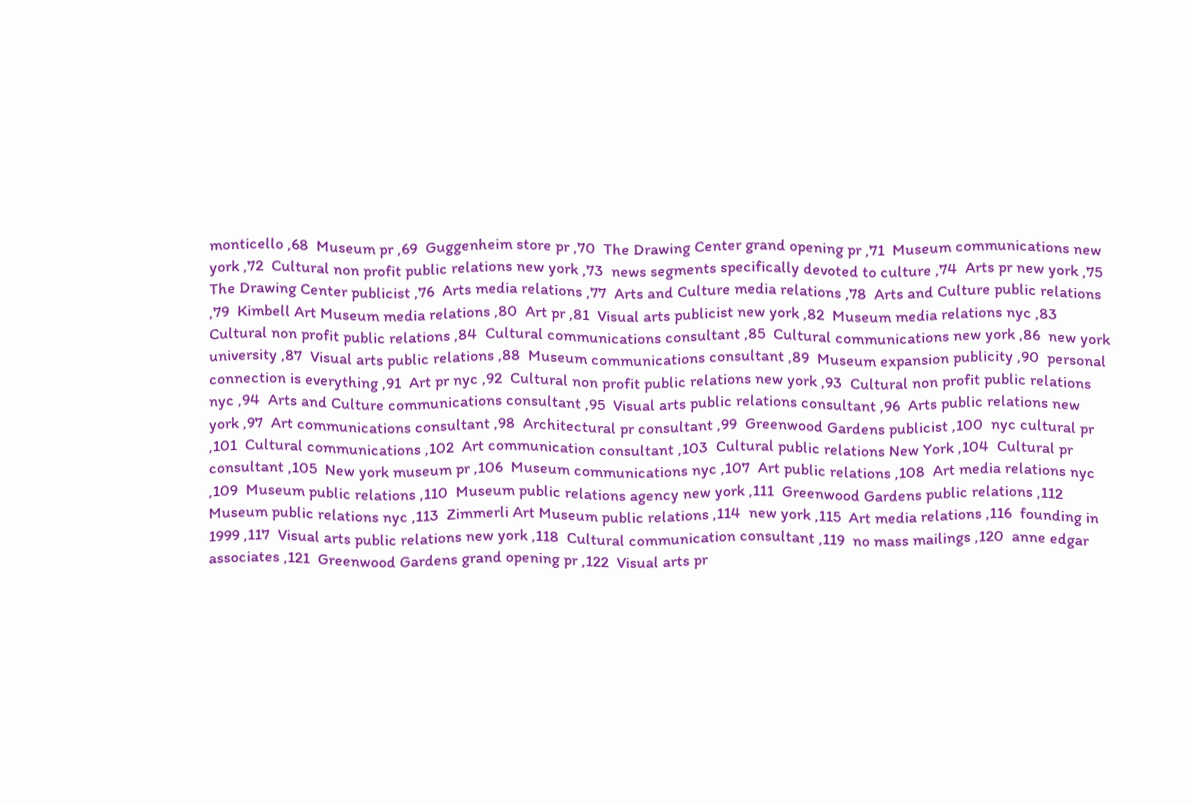monticello ,68  Museum pr ,69  Guggenheim store pr ,70  The Drawing Center grand opening pr ,71  Museum communications new york ,72  Cultural non profit public relations new york ,73  news segments specifically devoted to culture ,74  Arts pr new york ,75  The Drawing Center publicist ,76  Arts media relations ,77  Arts and Culture media relations ,78  Arts and Culture public relations ,79  Kimbell Art Museum media relations ,80  Art pr ,81  Visual arts publicist new york ,82  Museum media relations nyc ,83  Cultural non profit public relations ,84  Cultural communications consultant ,85  Cultural communications new york ,86  new york university ,87  Visual arts public relations ,88  Museum communications consultant ,89  Museum expansion publicity ,90  personal connection is everything ,91  Art pr nyc ,92  Cultural non profit public relations new york ,93  Cultural non profit public relations nyc ,94  Arts and Culture communications consultant ,95  Visual arts public relations consultant ,96  Arts public relations new york ,97  Art communications consultant ,98  Architectural pr consultant ,99  Greenwood Gardens publicist ,100  nyc cultural pr ,101  Cultural communications ,102  Art communication consultant ,103  Cultural public relations New York ,104  Cultural pr consultant ,105  New york museum pr ,106  Museum communications nyc ,107  Art public relations ,108  Art media relations nyc ,109  Museum public relations ,110  Museum public relations agency new york ,111  Greenwood Gardens public relations ,112  Museum public relations nyc ,113  Zimmerli Art Museum public relations ,114  new york ,115  Art media relations ,116  founding in 1999 ,117  Visual arts public relations new york ,118  Cultural communication consultant ,119  no mass mailings ,120  anne edgar associates ,121  Greenwood Gardens grand opening pr ,122  Visual arts pr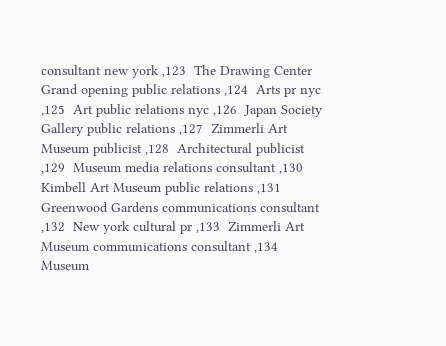consultant new york ,123  The Drawing Center Grand opening public relations ,124  Arts pr nyc ,125  Art public relations nyc ,126  Japan Society Gallery public relations ,127  Zimmerli Art Museum publicist ,128  Architectural publicist ,129  Museum media relations consultant ,130  Kimbell Art Museum public relations ,131  Greenwood Gardens communications consultant ,132  New york cultural pr ,133  Zimmerli Art Museum communications consultant ,134  Museum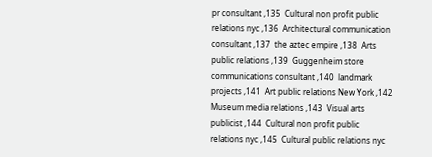pr consultant ,135  Cultural non profit public relations nyc ,136  Architectural communication consultant ,137  the aztec empire ,138  Arts public relations ,139  Guggenheim store communications consultant ,140  landmark projects ,141  Art public relations New York ,142  Museum media relations ,143  Visual arts publicist ,144  Cultural non profit public relations nyc ,145  Cultural public relations nyc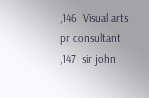,146  Visual arts pr consultant ,147  sir john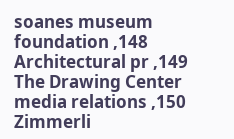soanes museum foundation ,148  Architectural pr ,149  The Drawing Center media relations ,150  Zimmerli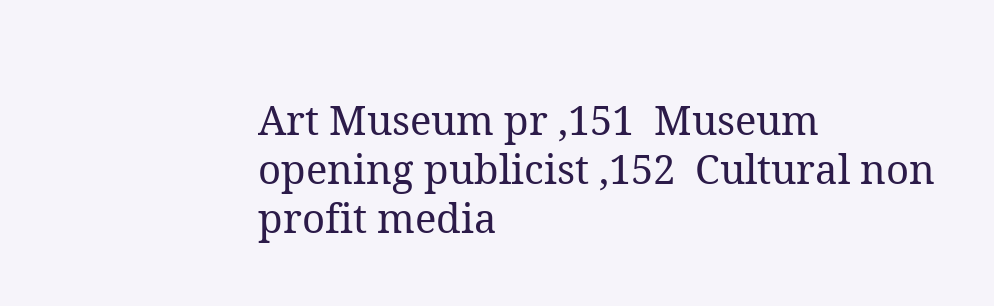Art Museum pr ,151  Museum opening publicist ,152  Cultural non profit media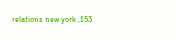relations new york ,153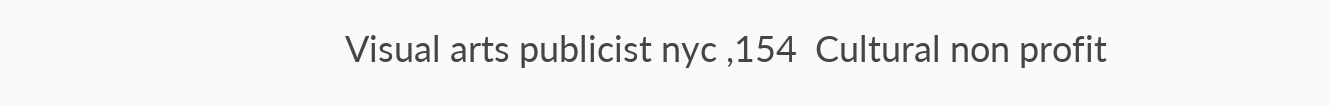Visual arts publicist nyc ,154  Cultural non profit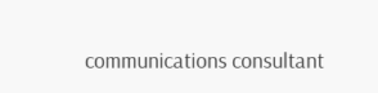communications consultant